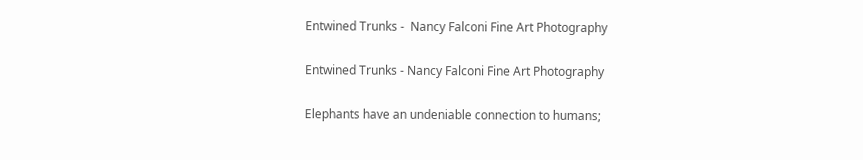Entwined Trunks -  Nancy Falconi Fine Art Photography

Entwined Trunks - Nancy Falconi Fine Art Photography

Elephants have an undeniable connection to humans;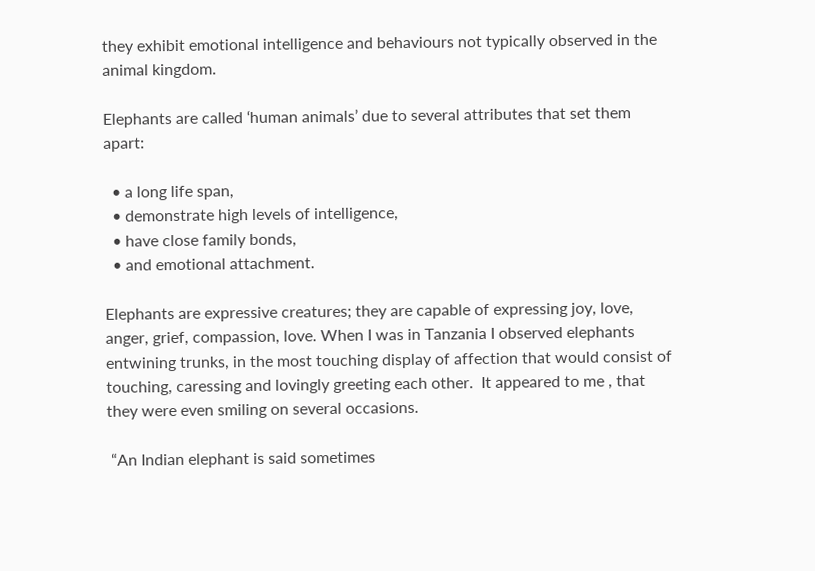they exhibit emotional intelligence and behaviours not typically observed in the animal kingdom.

Elephants are called ‘human animals’ due to several attributes that set them apart:

  • a long life span,
  • demonstrate high levels of intelligence,
  • have close family bonds,
  • and emotional attachment.

Elephants are expressive creatures; they are capable of expressing joy, love, anger, grief, compassion, love. When I was in Tanzania I observed elephants entwining trunks, in the most touching display of affection that would consist of touching, caressing and lovingly greeting each other.  It appeared to me , that they were even smiling on several occasions.

 “An Indian elephant is said sometimes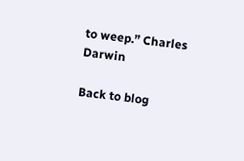to weep.” Charles Darwin

Back to blog